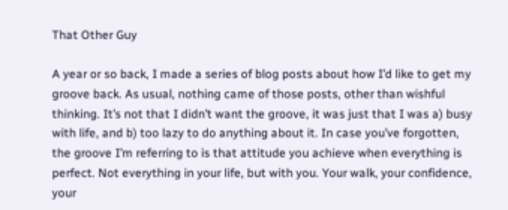That Other Guy

A year or so back, I made a series of blog posts about how I’d like to get my groove back. As usual, nothing came of those posts, other than wishful thinking. It’s not that I didn’t want the groove, it was just that I was a) busy with life, and b) too lazy to do anything about it. In case you’ve forgotten, the groove I’m referring to is that attitude you achieve when everything is perfect. Not everything in your life, but with you. Your walk, your confidence, your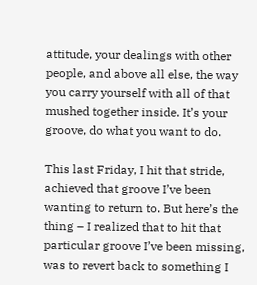attitude, your dealings with other people, and above all else, the way you carry yourself with all of that mushed together inside. It’s your groove, do what you want to do.

This last Friday, I hit that stride, achieved that groove I’ve been wanting to return to. But here’s the thing – I realized that to hit that particular groove I’ve been missing, was to revert back to something I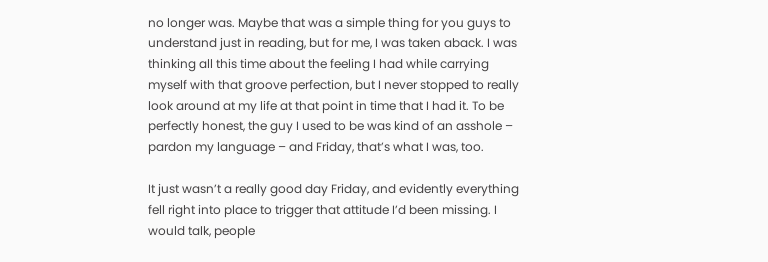no longer was. Maybe that was a simple thing for you guys to understand just in reading, but for me, I was taken aback. I was thinking all this time about the feeling I had while carrying myself with that groove perfection, but I never stopped to really look around at my life at that point in time that I had it. To be perfectly honest, the guy I used to be was kind of an asshole – pardon my language – and Friday, that’s what I was, too.

It just wasn’t a really good day Friday, and evidently everything fell right into place to trigger that attitude I’d been missing. I would talk, people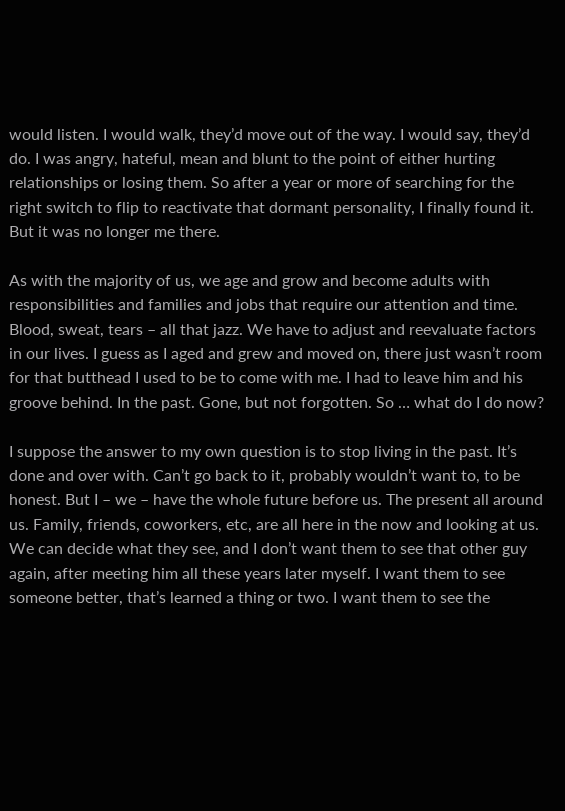would listen. I would walk, they’d move out of the way. I would say, they’d do. I was angry, hateful, mean and blunt to the point of either hurting relationships or losing them. So after a year or more of searching for the right switch to flip to reactivate that dormant personality, I finally found it. But it was no longer me there.

As with the majority of us, we age and grow and become adults with responsibilities and families and jobs that require our attention and time. Blood, sweat, tears – all that jazz. We have to adjust and reevaluate factors in our lives. I guess as I aged and grew and moved on, there just wasn’t room for that butthead I used to be to come with me. I had to leave him and his groove behind. In the past. Gone, but not forgotten. So … what do I do now?

I suppose the answer to my own question is to stop living in the past. It’s done and over with. Can’t go back to it, probably wouldn’t want to, to be honest. But I – we – have the whole future before us. The present all around us. Family, friends, coworkers, etc, are all here in the now and looking at us. We can decide what they see, and I don’t want them to see that other guy again, after meeting him all these years later myself. I want them to see someone better, that’s learned a thing or two. I want them to see the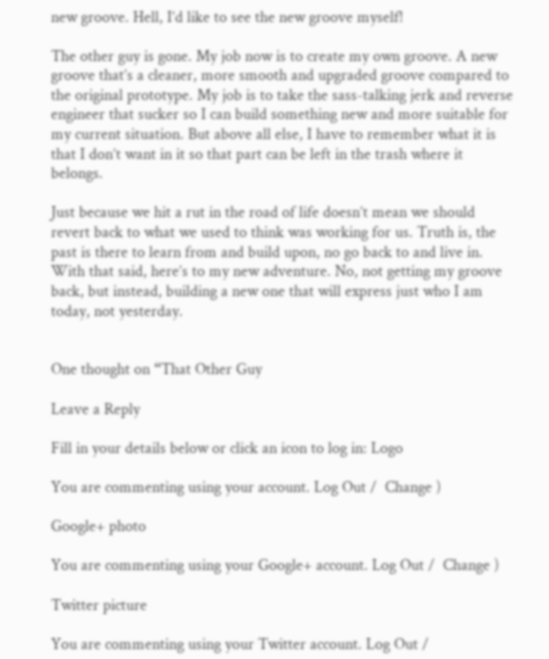new groove. Hell, I’d like to see the new groove myself!

The other guy is gone. My job now is to create my own groove. A new groove that’s a cleaner, more smooth and upgraded groove compared to the original prototype. My job is to take the sass-talking jerk and reverse engineer that sucker so I can build something new and more suitable for my current situation. But above all else, I have to remember what it is that I don’t want in it so that part can be left in the trash where it belongs.

Just because we hit a rut in the road of life doesn’t mean we should revert back to what we used to think was working for us. Truth is, the past is there to learn from and build upon, no go back to and live in. With that said, here’s to my new adventure. No, not getting my groove back, but instead, building a new one that will express just who I am today, not yesterday.


One thought on “That Other Guy

Leave a Reply

Fill in your details below or click an icon to log in: Logo

You are commenting using your account. Log Out /  Change )

Google+ photo

You are commenting using your Google+ account. Log Out /  Change )

Twitter picture

You are commenting using your Twitter account. Log Out /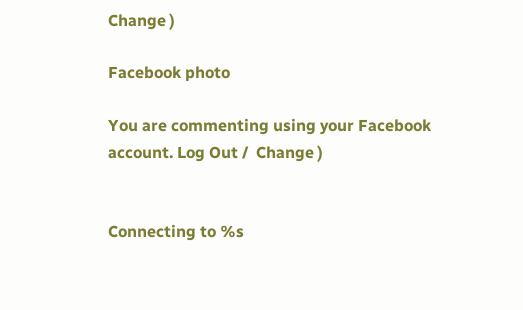Change )

Facebook photo

You are commenting using your Facebook account. Log Out /  Change )


Connecting to %s